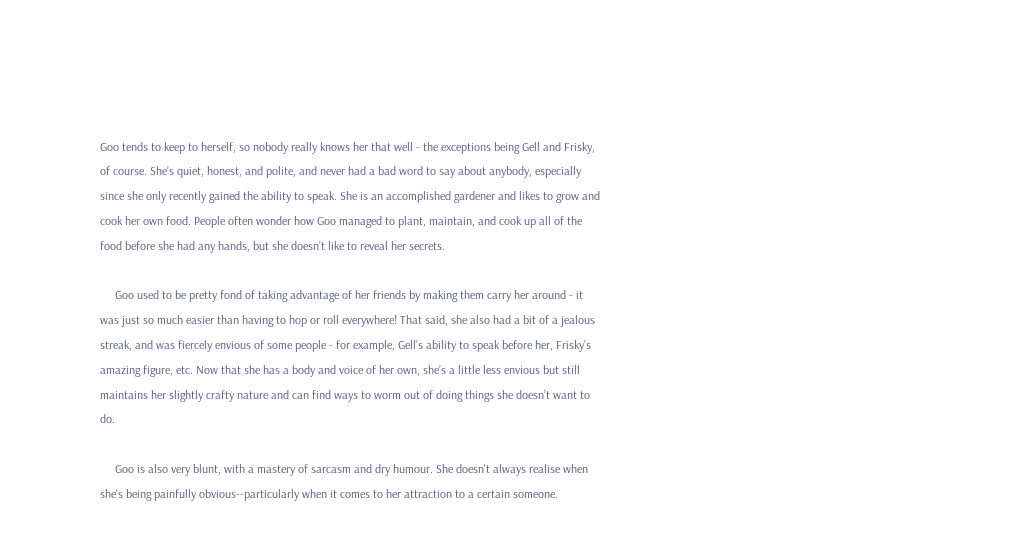Goo tends to keep to herself, so nobody really knows her that well - the exceptions being Gell and Frisky, of course. She’s quiet, honest, and polite, and never had a bad word to say about anybody, especially since she only recently gained the ability to speak. She is an accomplished gardener and likes to grow and cook her own food. People often wonder how Goo managed to plant, maintain, and cook up all of the food before she had any hands, but she doesn’t like to reveal her secrets.

     Goo used to be pretty fond of taking advantage of her friends by making them carry her around - it was just so much easier than having to hop or roll everywhere! That said, she also had a bit of a jealous streak, and was fiercely envious of some people - for example, Gell’s ability to speak before her, Frisky’s amazing figure, etc. Now that she has a body and voice of her own, she’s a little less envious but still maintains her slightly crafty nature and can find ways to worm out of doing things she doesn’t want to do.

     Goo is also very blunt, with a mastery of sarcasm and dry humour. She doesn't always realise when she's being painfully obvious--particularly when it comes to her attraction to a certain someone.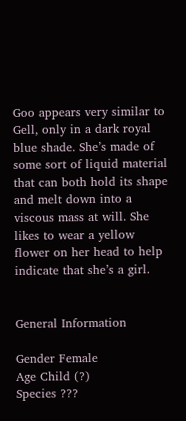Goo appears very similar to Gell, only in a dark royal blue shade. She’s made of some sort of liquid material that can both hold its shape and melt down into a viscous mass at will. She likes to wear a yellow flower on her head to help indicate that she’s a girl.


General Information

Gender Female
Age Child (?)
Species ???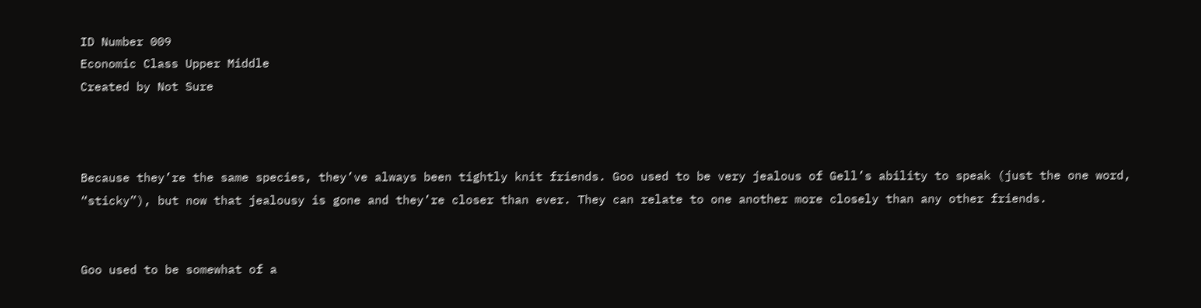ID Number 009
Economic Class Upper Middle
Created by Not Sure



Because they’re the same species, they’ve always been tightly knit friends. Goo used to be very jealous of Gell’s ability to speak (just the one word, “sticky”), but now that jealousy is gone and they’re closer than ever. They can relate to one another more closely than any other friends.


Goo used to be somewhat of a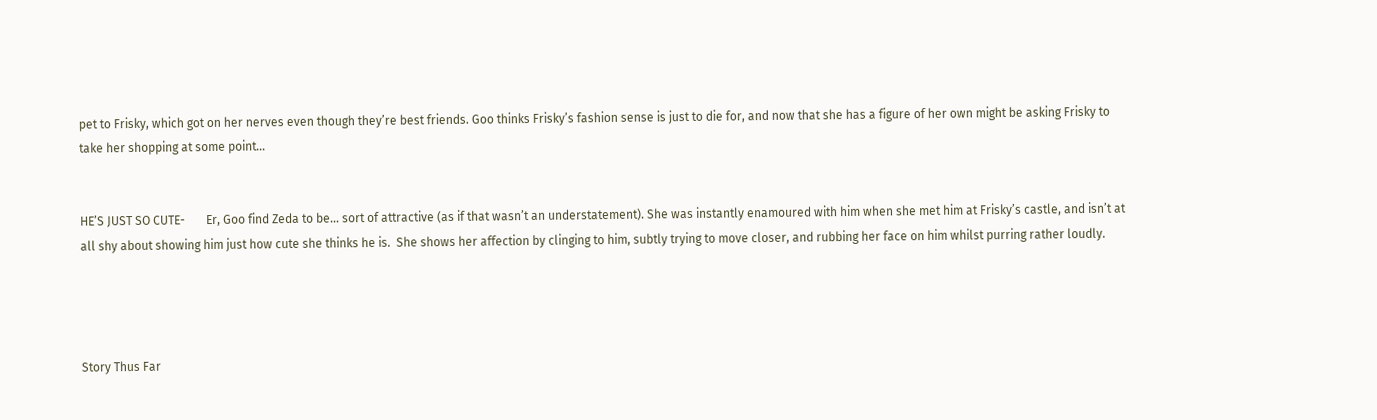pet to Frisky, which got on her nerves even though they’re best friends. Goo thinks Frisky’s fashion sense is just to die for, and now that she has a figure of her own might be asking Frisky to take her shopping at some point...


HE’S JUST SO CUTE-       Er, Goo find Zeda to be… sort of attractive (as if that wasn’t an understatement). She was instantly enamoured with him when she met him at Frisky’s castle, and isn’t at all shy about showing him just how cute she thinks he is.  She shows her affection by clinging to him, subtly trying to move closer, and rubbing her face on him whilst purring rather loudly.




Story Thus Far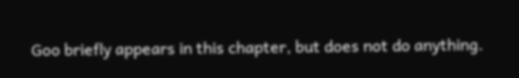Goo briefly appears in this chapter, but does not do anything.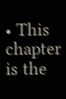• This chapter is the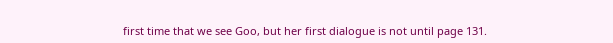first time that we see Goo, but her first dialogue is not until page 131.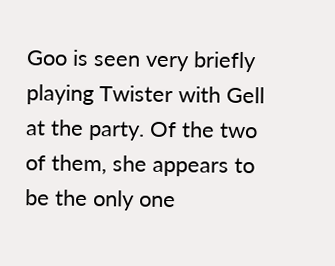Goo is seen very briefly playing Twister with Gell at the party. Of the two of them, she appears to be the only one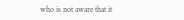who is not aware that it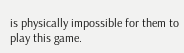is physically impossible for them to play this game.